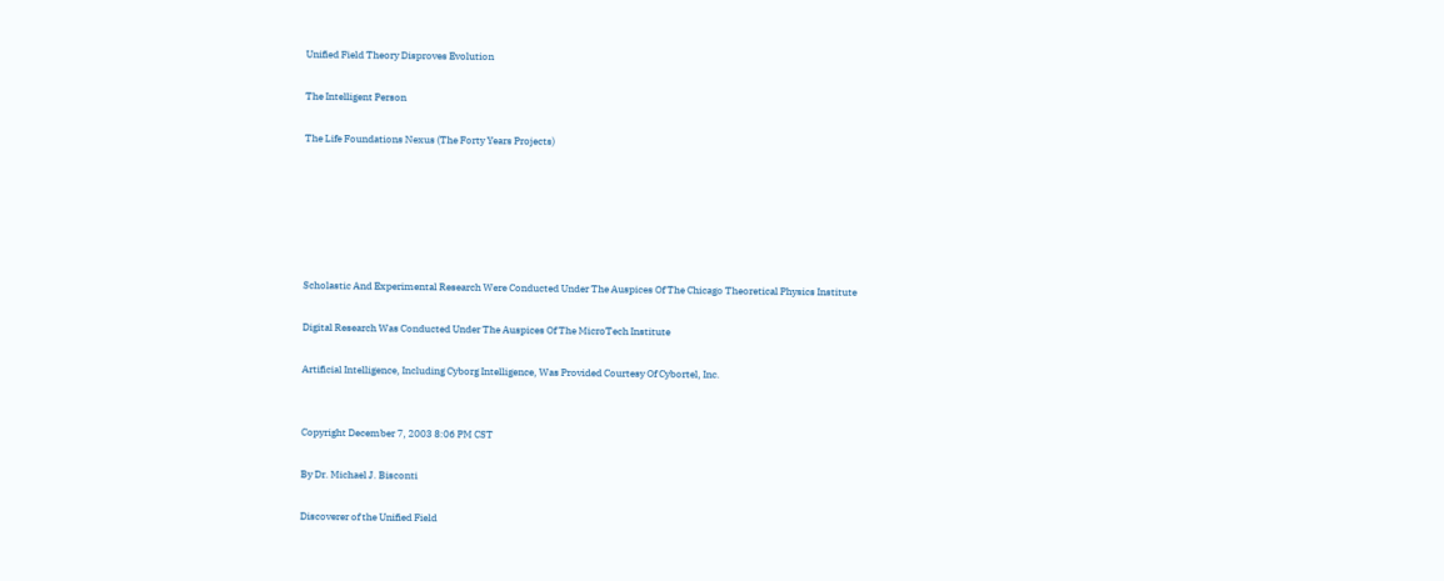Unified Field Theory Disproves Evolution

The Intelligent Person

The Life Foundations Nexus (The Forty Years Projects)






Scholastic And Experimental Research Were Conducted Under The Auspices Of The Chicago Theoretical Physics Institute

Digital Research Was Conducted Under The Auspices Of The MicroTech Institute

Artificial Intelligence, Including Cyborg Intelligence, Was Provided Courtesy Of Cybortel, Inc.


Copyright December 7, 2003 8:06 PM CST

By Dr. Michael J. Bisconti

Discoverer of the Unified Field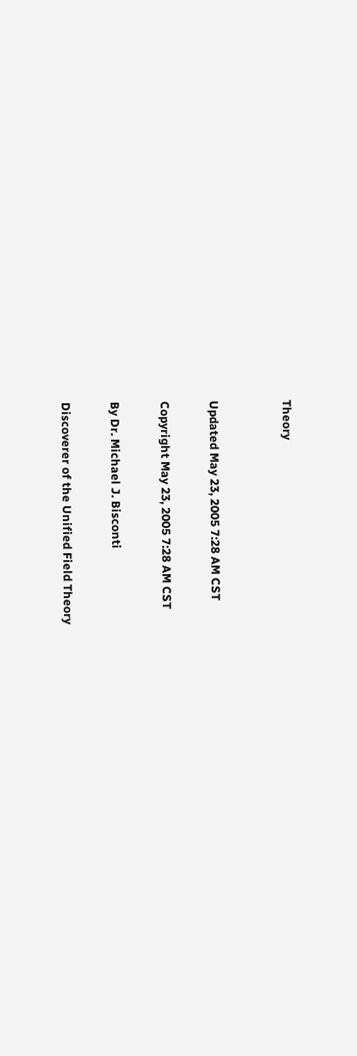Theory


Updated May 23, 2005 7:28 AM CST

Copyright May 23, 2005 7:28 AM CST

By Dr. Michael J. Bisconti

Discoverer of the Unified Field Theory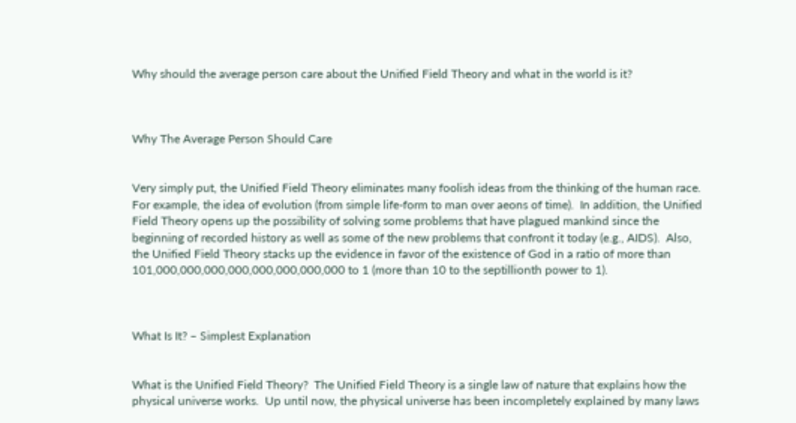Why should the average person care about the Unified Field Theory and what in the world is it?



Why The Average Person Should Care


Very simply put, the Unified Field Theory eliminates many foolish ideas from the thinking of the human race.  For example, the idea of evolution (from simple life-form to man over aeons of time).  In addition, the Unified Field Theory opens up the possibility of solving some problems that have plagued mankind since the beginning of recorded history as well as some of the new problems that confront it today (e.g., AIDS).  Also, the Unified Field Theory stacks up the evidence in favor of the existence of God in a ratio of more than 101,000,000,000,000,000,000,000,000 to 1 (more than 10 to the septillionth power to 1).



What Is It? – Simplest Explanation


What is the Unified Field Theory?  The Unified Field Theory is a single law of nature that explains how the physical universe works.  Up until now, the physical universe has been incompletely explained by many laws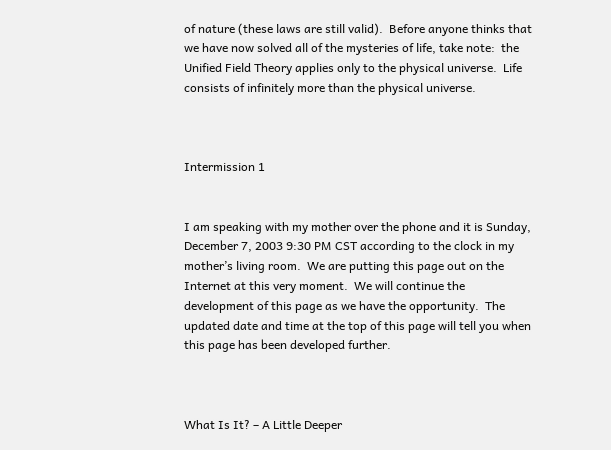of nature (these laws are still valid).  Before anyone thinks that we have now solved all of the mysteries of life, take note:  the Unified Field Theory applies only to the physical universe.  Life consists of infinitely more than the physical universe.



Intermission 1


I am speaking with my mother over the phone and it is Sunday, December 7, 2003 9:30 PM CST according to the clock in my mother’s living room.  We are putting this page out on the Internet at this very moment.  We will continue the development of this page as we have the opportunity.  The updated date and time at the top of this page will tell you when this page has been developed further.



What Is It? – A Little Deeper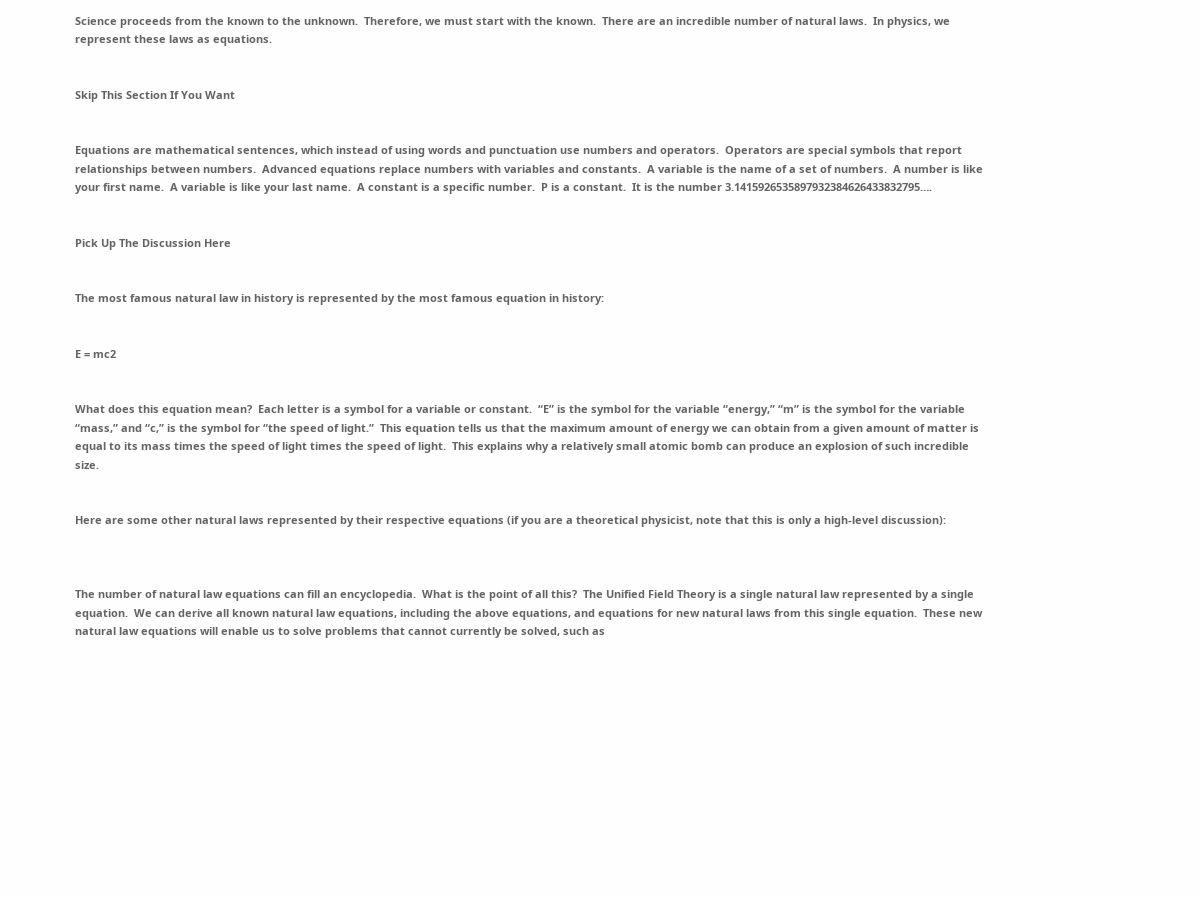Science proceeds from the known to the unknown.  Therefore, we must start with the known.  There are an incredible number of natural laws.  In physics, we represent these laws as equations.


Skip This Section If You Want


Equations are mathematical sentences, which instead of using words and punctuation use numbers and operators.  Operators are special symbols that report relationships between numbers.  Advanced equations replace numbers with variables and constants.  A variable is the name of a set of numbers.  A number is like your first name.  A variable is like your last name.  A constant is a specific number.  P is a constant.  It is the number 3.1415926535897932384626433832795….


Pick Up The Discussion Here


The most famous natural law in history is represented by the most famous equation in history:


E = mc2


What does this equation mean?  Each letter is a symbol for a variable or constant.  “E” is the symbol for the variable “energy,” “m” is the symbol for the variable “mass,” and “c,” is the symbol for “the speed of light.”  This equation tells us that the maximum amount of energy we can obtain from a given amount of matter is equal to its mass times the speed of light times the speed of light.  This explains why a relatively small atomic bomb can produce an explosion of such incredible size.


Here are some other natural laws represented by their respective equations (if you are a theoretical physicist, note that this is only a high-level discussion):



The number of natural law equations can fill an encyclopedia.  What is the point of all this?  The Unified Field Theory is a single natural law represented by a single equation.  We can derive all known natural law equations, including the above equations, and equations for new natural laws from this single equation.  These new natural law equations will enable us to solve problems that cannot currently be solved, such as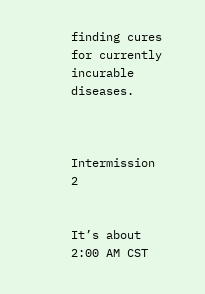finding cures for currently incurable diseases.



Intermission 2


It’s about 2:00 AM CST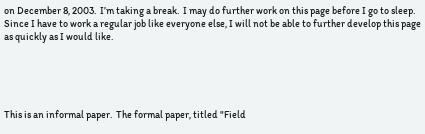on December 8, 2003.  I’m taking a break.  I may do further work on this page before I go to sleep.  Since I have to work a regular job like everyone else, I will not be able to further develop this page as quickly as I would like.





This is an informal paper.  The formal paper, titled "Field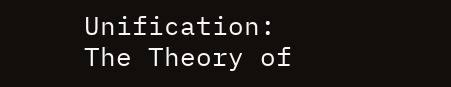Unification:  The Theory of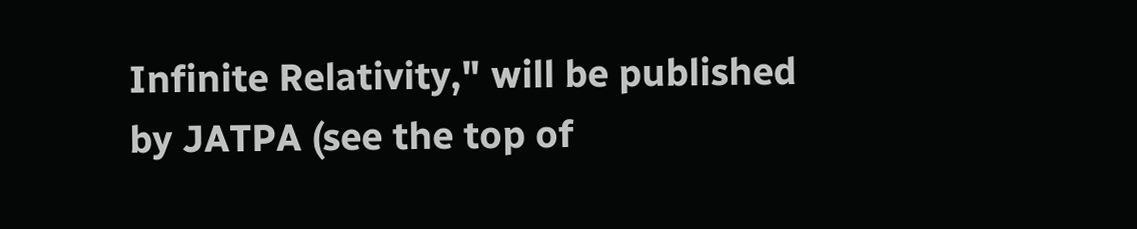Infinite Relativity," will be published by JATPA (see the top of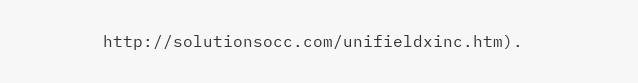http://solutionsocc.com/unifieldxinc.htm).